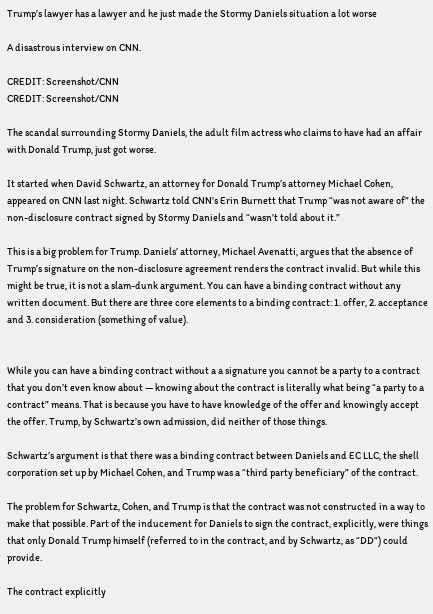Trump’s lawyer has a lawyer and he just made the Stormy Daniels situation a lot worse

A disastrous interview on CNN.

CREDIT: Screenshot/CNN
CREDIT: Screenshot/CNN

The scandal surrounding Stormy Daniels, the adult film actress who claims to have had an affair with Donald Trump, just got worse.

It started when David Schwartz, an attorney for Donald Trump’s attorney Michael Cohen, appeared on CNN last night. Schwartz told CNN’s Erin Burnett that Trump “was not aware of” the non-disclosure contract signed by Stormy Daniels and “wasn’t told about it.”

This is a big problem for Trump. Daniels’ attorney, Michael Avenatti, argues that the absence of Trump’s signature on the non-disclosure agreement renders the contract invalid. But while this might be true, it is not a slam-dunk argument. You can have a binding contract without any written document. But there are three core elements to a binding contract: 1. offer, 2. acceptance and 3. consideration (something of value).


While you can have a binding contract without a a signature you cannot be a party to a contract that you don’t even know about — knowing about the contract is literally what being “a party to a contract” means. That is because you have to have knowledge of the offer and knowingly accept the offer. Trump, by Schwartz’s own admission, did neither of those things.

Schwartz’s argument is that there was a binding contract between Daniels and EC LLC, the shell corporation set up by Michael Cohen, and Trump was a “third party beneficiary” of the contract.

The problem for Schwartz, Cohen, and Trump is that the contract was not constructed in a way to make that possible. Part of the inducement for Daniels to sign the contract, explicitly, were things that only Donald Trump himself (referred to in the contract, and by Schwartz, as “DD”) could provide.

The contract explicitly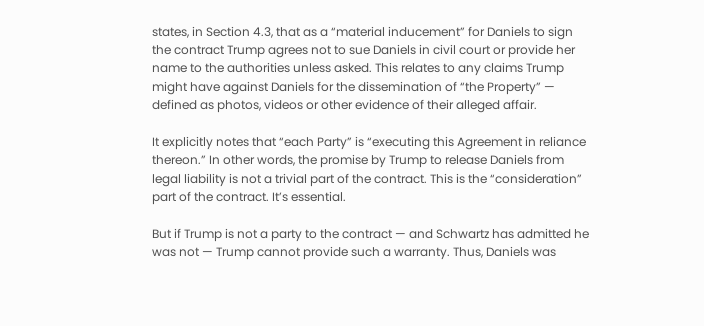states, in Section 4.3, that as a “material inducement” for Daniels to sign the contract Trump agrees not to sue Daniels in civil court or provide her name to the authorities unless asked. This relates to any claims Trump might have against Daniels for the dissemination of “the Property” — defined as photos, videos or other evidence of their alleged affair.

It explicitly notes that “each Party” is “executing this Agreement in reliance thereon.” In other words, the promise by Trump to release Daniels from legal liability is not a trivial part of the contract. This is the “consideration” part of the contract. It’s essential.

But if Trump is not a party to the contract — and Schwartz has admitted he was not — Trump cannot provide such a warranty. Thus, Daniels was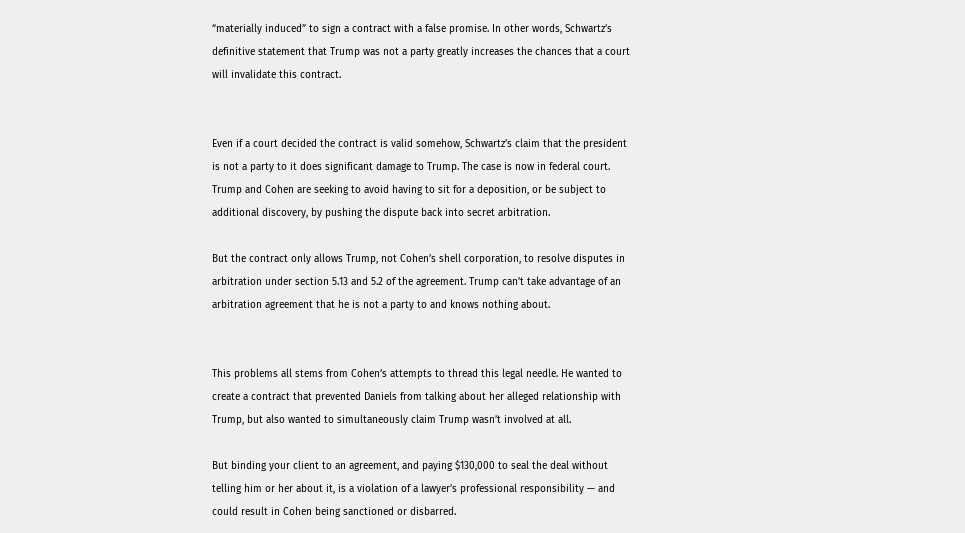“materially induced” to sign a contract with a false promise. In other words, Schwartz’s definitive statement that Trump was not a party greatly increases the chances that a court will invalidate this contract.


Even if a court decided the contract is valid somehow, Schwartz’s claim that the president is not a party to it does significant damage to Trump. The case is now in federal court. Trump and Cohen are seeking to avoid having to sit for a deposition, or be subject to additional discovery, by pushing the dispute back into secret arbitration.

But the contract only allows Trump, not Cohen’s shell corporation, to resolve disputes in arbitration under section 5.13 and 5.2 of the agreement. Trump can’t take advantage of an arbitration agreement that he is not a party to and knows nothing about.


This problems all stems from Cohen’s attempts to thread this legal needle. He wanted to create a contract that prevented Daniels from talking about her alleged relationship with Trump, but also wanted to simultaneously claim Trump wasn’t involved at all.

But binding your client to an agreement, and paying $130,000 to seal the deal without telling him or her about it, is a violation of a lawyer’s professional responsibility — and could result in Cohen being sanctioned or disbarred.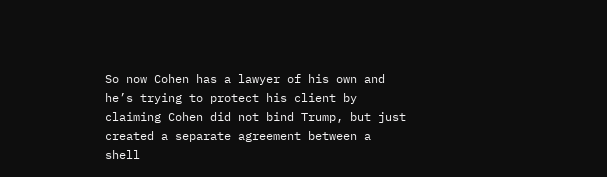So now Cohen has a lawyer of his own and he’s trying to protect his client by claiming Cohen did not bind Trump, but just created a separate agreement between a shell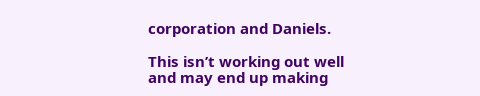corporation and Daniels.

This isn’t working out well and may end up making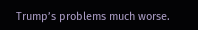Trump’s problems much worse.